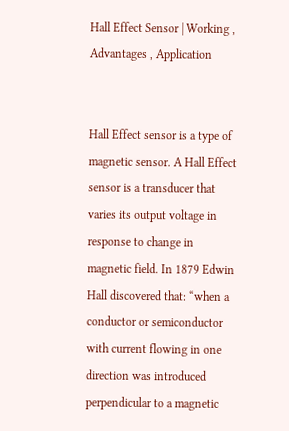Hall Effect Sensor | Working , Advantages , Application


Hall Effect sensor is a type of magnetic sensor. A Hall Effect sensor is a transducer that varies its output voltage in response to change in magnetic field. In 1879 Edwin Hall discovered that: “when a conductor or semiconductor with current flowing in one direction was introduced perpendicular to a magnetic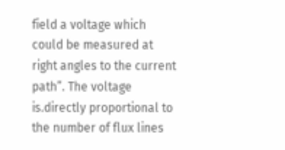field a voltage which could be measured at right angles to the current path”. The voltage is.directly proportional to the number of flux lines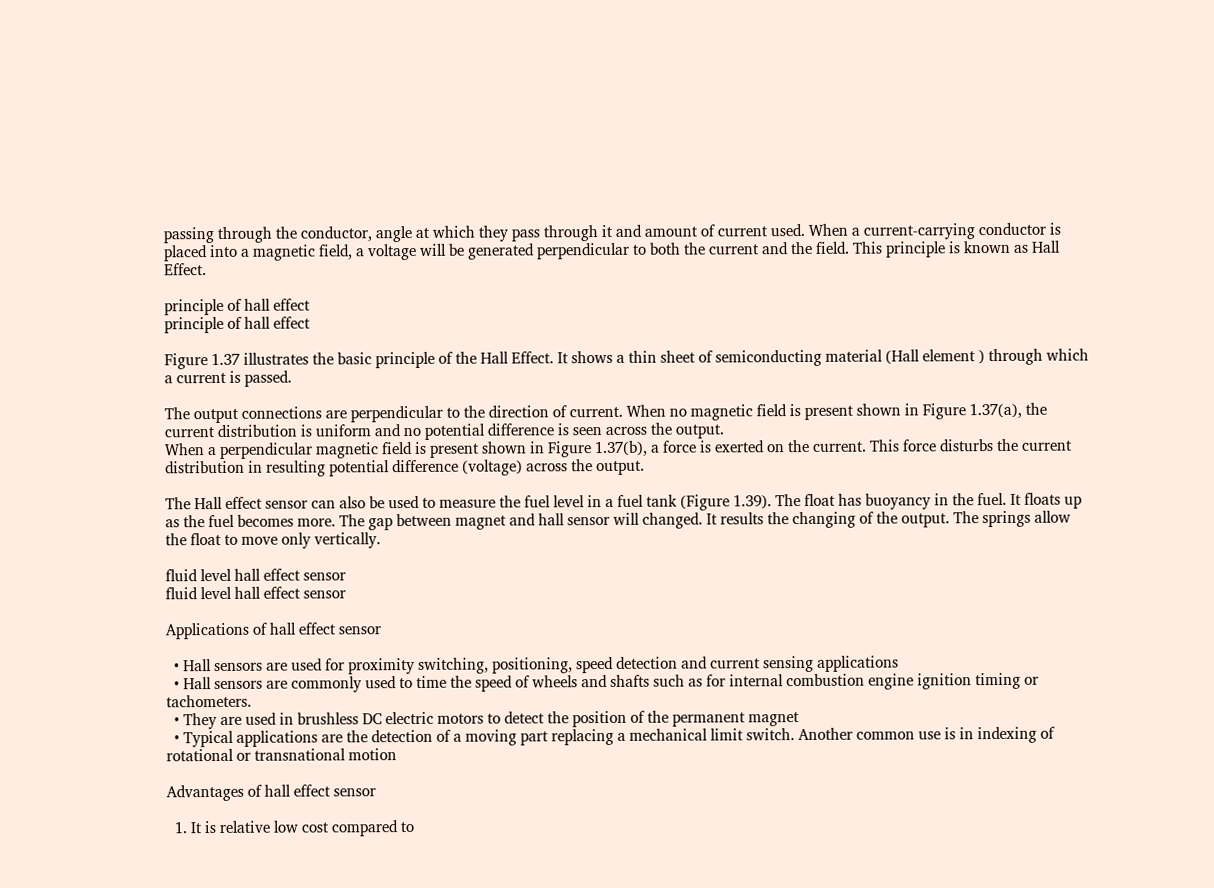passing through the conductor, angle at which they pass through it and amount of current used. When a current-carrying conductor is placed into a magnetic field, a voltage will be generated perpendicular to both the current and the field. This principle is known as Hall Effect.

principle of hall effect
principle of hall effect

Figure 1.37 illustrates the basic principle of the Hall Effect. It shows a thin sheet of semiconducting material (Hall element ) through which a current is passed.

The output connections are perpendicular to the direction of current. When no magnetic field is present shown in Figure 1.37(a), the current distribution is uniform and no potential difference is seen across the output.
When a perpendicular magnetic field is present shown in Figure 1.37(b), a force is exerted on the current. This force disturbs the current distribution in resulting potential difference (voltage) across the output.

The Hall effect sensor can also be used to measure the fuel level in a fuel tank (Figure 1.39). The float has buoyancy in the fuel. It floats up as the fuel becomes more. The gap between magnet and hall sensor will changed. It results the changing of the output. The springs allow the float to move only vertically.

fluid level hall effect sensor
fluid level hall effect sensor

Applications of hall effect sensor

  • Hall sensors are used for proximity switching, positioning, speed detection and current sensing applications
  • Hall sensors are commonly used to time the speed of wheels and shafts such as for internal combustion engine ignition timing or tachometers.
  • They are used in brushless DC electric motors to detect the position of the permanent magnet
  • Typical applications are the detection of a moving part replacing a mechanical limit switch. Another common use is in indexing of rotational or transnational motion

Advantages of hall effect sensor

  1. It is relative low cost compared to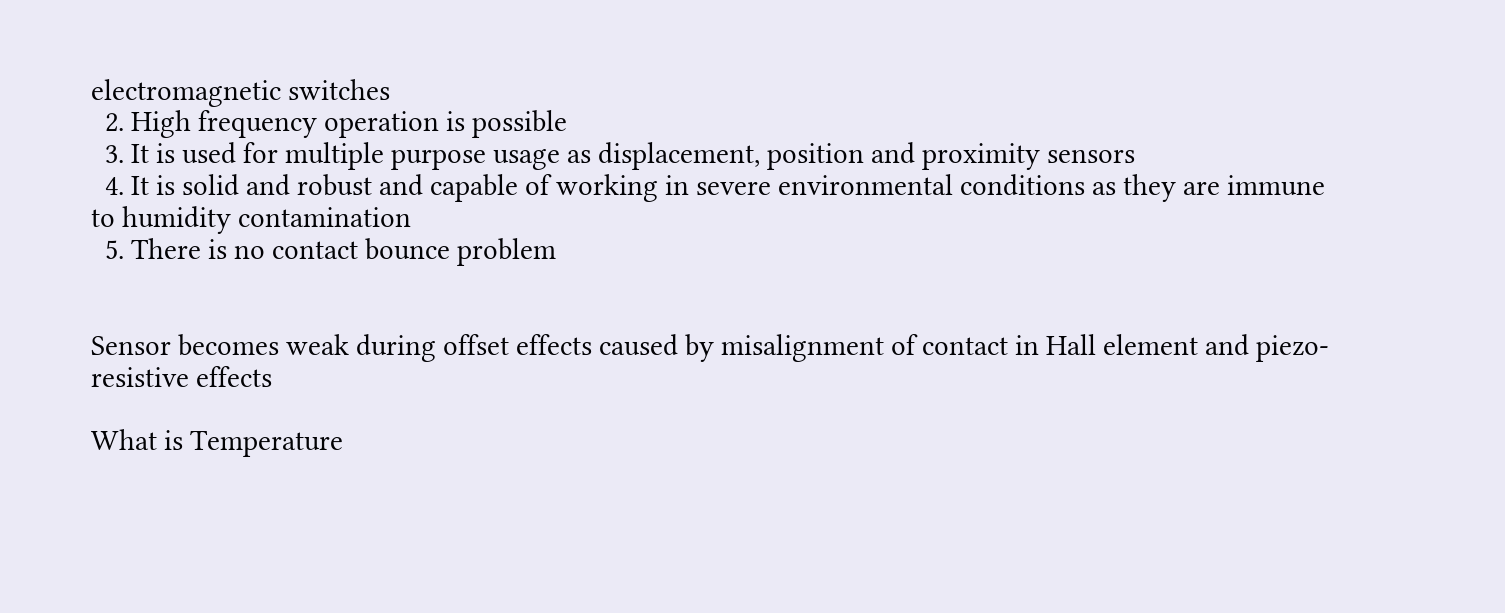electromagnetic switches
  2. High frequency operation is possible
  3. It is used for multiple purpose usage as displacement, position and proximity sensors
  4. It is solid and robust and capable of working in severe environmental conditions as they are immune to humidity contamination
  5. There is no contact bounce problem


Sensor becomes weak during offset effects caused by misalignment of contact in Hall element and piezo-resistive effects

What is Temperature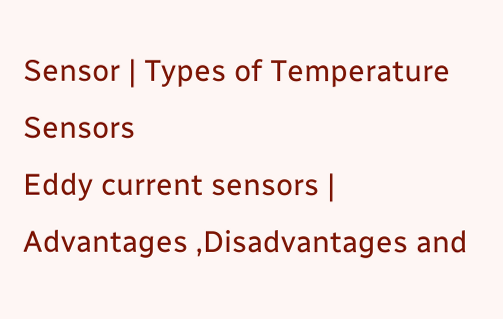Sensor | Types of Temperature Sensors
Eddy current sensors | Advantages ,Disadvantages and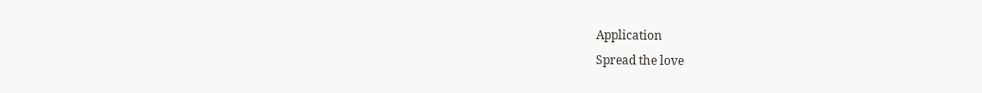Application
Spread the love